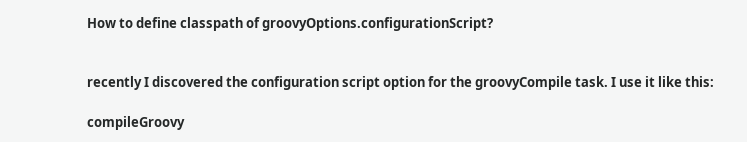How to define classpath of groovyOptions.configurationScript?


recently I discovered the configuration script option for the groovyCompile task. I use it like this:

compileGroovy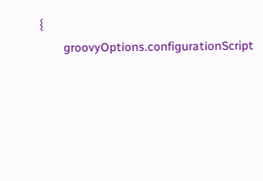{
        groovyOptions.configurationScript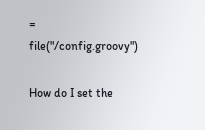= file("/config.groovy")

How do I set the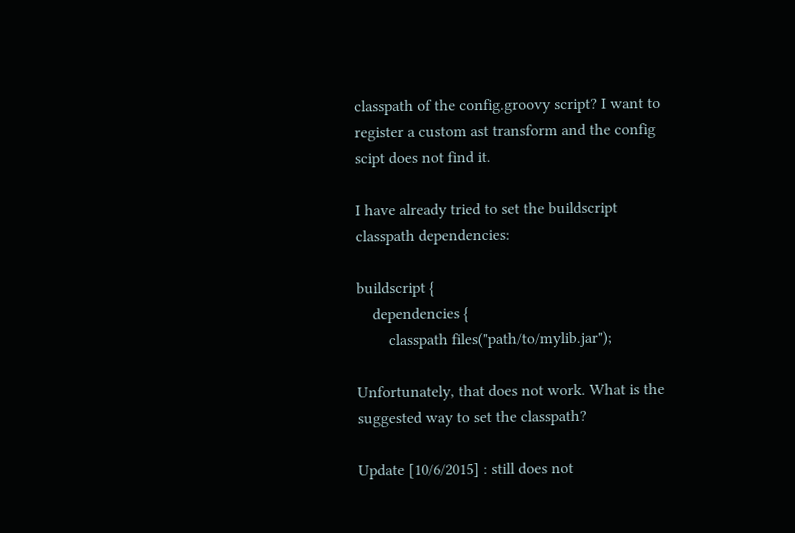classpath of the config.groovy script? I want to register a custom ast transform and the config scipt does not find it.

I have already tried to set the buildscript classpath dependencies:

buildscript {
    dependencies {
        classpath files("path/to/mylib.jar");

Unfortunately, that does not work. What is the suggested way to set the classpath?

Update [10/6/2015] : still does not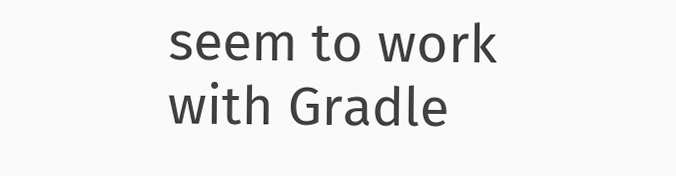seem to work with Gradle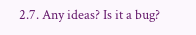2.7. Any ideas? Is it a bug?